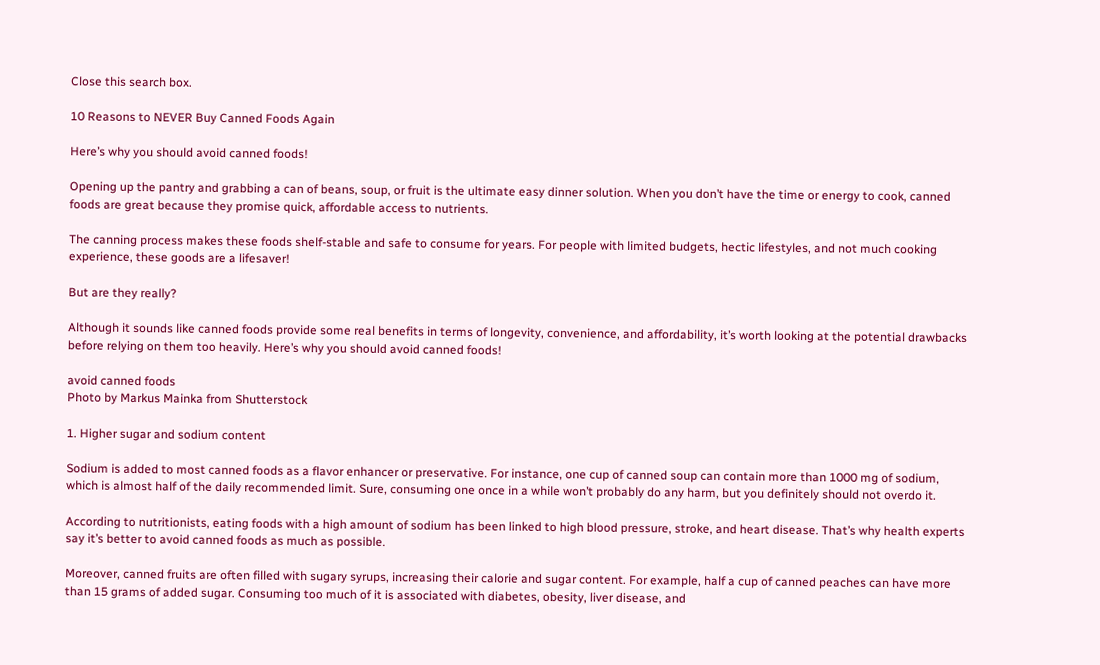Close this search box.

10 Reasons to NEVER Buy Canned Foods Again

Here’s why you should avoid canned foods!

Opening up the pantry and grabbing a can of beans, soup, or fruit is the ultimate easy dinner solution. When you don’t have the time or energy to cook, canned foods are great because they promise quick, affordable access to nutrients.

The canning process makes these foods shelf-stable and safe to consume for years. For people with limited budgets, hectic lifestyles, and not much cooking experience, these goods are a lifesaver!

But are they really?

Although it sounds like canned foods provide some real benefits in terms of longevity, convenience, and affordability, it’s worth looking at the potential drawbacks before relying on them too heavily. Here’s why you should avoid canned foods!

avoid canned foods
Photo by Markus Mainka from Shutterstock

1. Higher sugar and sodium content

Sodium is added to most canned foods as a flavor enhancer or preservative. For instance, one cup of canned soup can contain more than 1000 mg of sodium, which is almost half of the daily recommended limit. Sure, consuming one once in a while won’t probably do any harm, but you definitely should not overdo it.

According to nutritionists, eating foods with a high amount of sodium has been linked to high blood pressure, stroke, and heart disease. That’s why health experts say it’s better to avoid canned foods as much as possible.

Moreover, canned fruits are often filled with sugary syrups, increasing their calorie and sugar content. For example, half a cup of canned peaches can have more than 15 grams of added sugar. Consuming too much of it is associated with diabetes, obesity, liver disease, and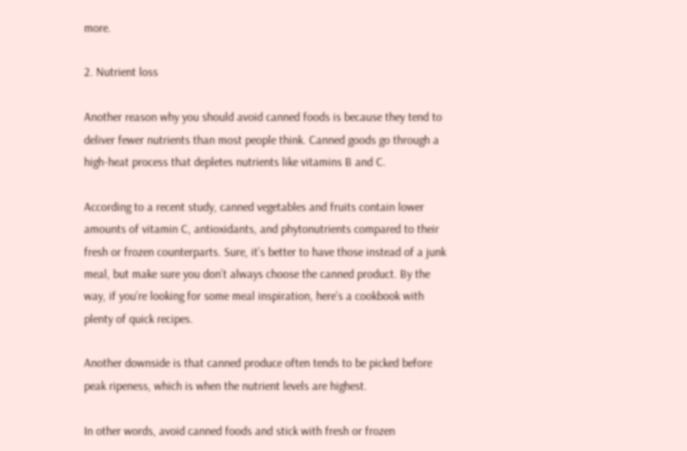more.

2. Nutrient loss

Another reason why you should avoid canned foods is because they tend to deliver fewer nutrients than most people think. Canned goods go through a high-heat process that depletes nutrients like vitamins B and C.

According to a recent study, canned vegetables and fruits contain lower amounts of vitamin C, antioxidants, and phytonutrients compared to their fresh or frozen counterparts. Sure, it’s better to have those instead of a junk meal, but make sure you don’t always choose the canned product. By the way, if you’re looking for some meal inspiration, here’s a cookbook with plenty of quick recipes.

Another downside is that canned produce often tends to be picked before peak ripeness, which is when the nutrient levels are highest.

In other words, avoid canned foods and stick with fresh or frozen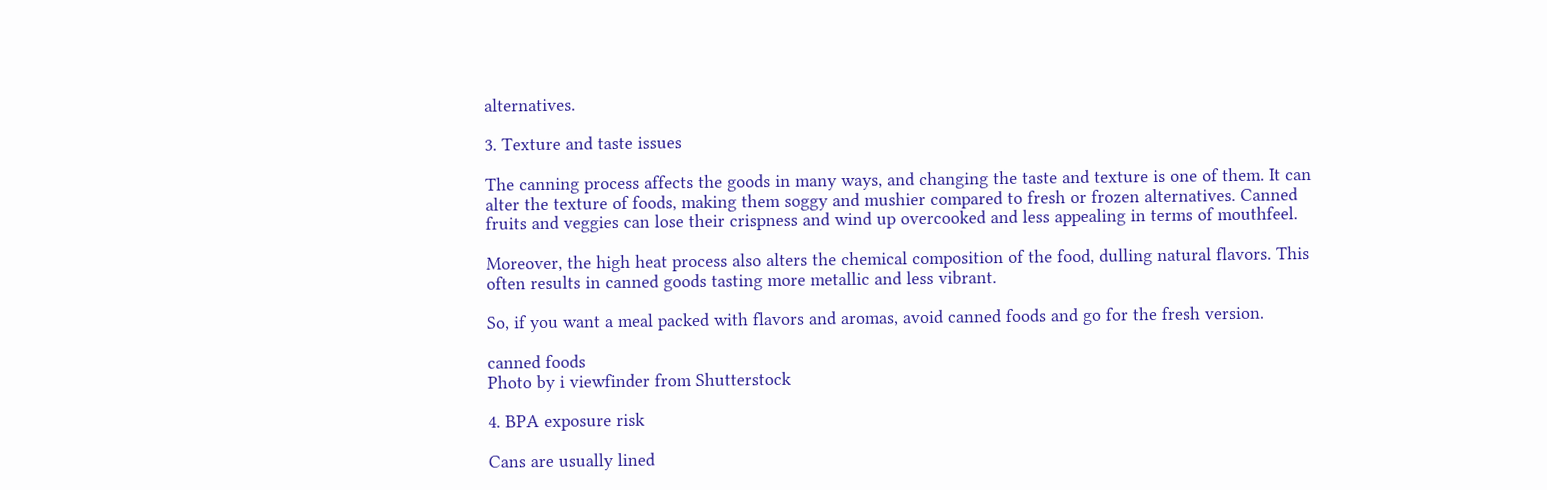alternatives.

3. Texture and taste issues

The canning process affects the goods in many ways, and changing the taste and texture is one of them. It can alter the texture of foods, making them soggy and mushier compared to fresh or frozen alternatives. Canned fruits and veggies can lose their crispness and wind up overcooked and less appealing in terms of mouthfeel.

Moreover, the high heat process also alters the chemical composition of the food, dulling natural flavors. This often results in canned goods tasting more metallic and less vibrant.

So, if you want a meal packed with flavors and aromas, avoid canned foods and go for the fresh version.

canned foods
Photo by i viewfinder from Shutterstock

4. BPA exposure risk

Cans are usually lined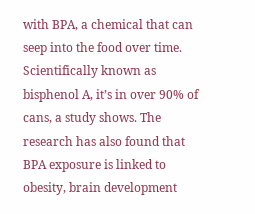with BPA, a chemical that can seep into the food over time. Scientifically known as bisphenol A, it’s in over 90% of cans, a study shows. The research has also found that BPA exposure is linked to obesity, brain development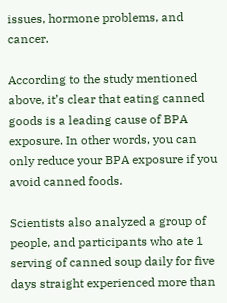issues, hormone problems, and cancer.

According to the study mentioned above, it’s clear that eating canned goods is a leading cause of BPA exposure. In other words, you can only reduce your BPA exposure if you avoid canned foods.

Scientists also analyzed a group of people, and participants who ate 1 serving of canned soup daily for five days straight experienced more than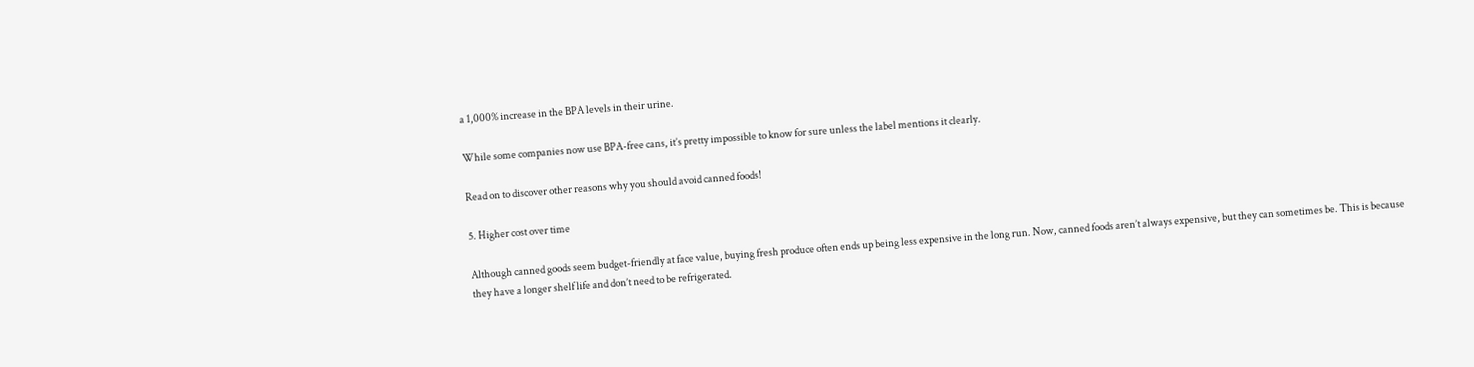a 1,000% increase in the BPA levels in their urine.

While some companies now use BPA-free cans, it’s pretty impossible to know for sure unless the label mentions it clearly.

Read on to discover other reasons why you should avoid canned foods!

5. Higher cost over time

Although canned goods seem budget-friendly at face value, buying fresh produce often ends up being less expensive in the long run. Now, canned foods aren’t always expensive, but they can sometimes be. This is because they have a longer shelf life and don’t need to be refrigerated.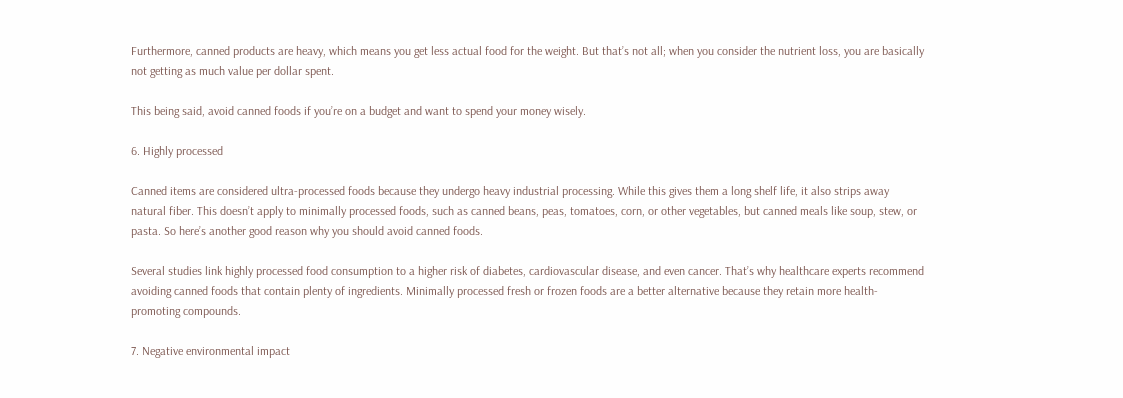Furthermore, canned products are heavy, which means you get less actual food for the weight. But that’s not all; when you consider the nutrient loss, you are basically not getting as much value per dollar spent.

This being said, avoid canned foods if you’re on a budget and want to spend your money wisely.

6. Highly processed

Canned items are considered ultra-processed foods because they undergo heavy industrial processing. While this gives them a long shelf life, it also strips away natural fiber. This doesn’t apply to minimally processed foods, such as canned beans, peas, tomatoes, corn, or other vegetables, but canned meals like soup, stew, or pasta. So here’s another good reason why you should avoid canned foods.

Several studies link highly processed food consumption to a higher risk of diabetes, cardiovascular disease, and even cancer. That’s why healthcare experts recommend avoiding canned foods that contain plenty of ingredients. Minimally processed fresh or frozen foods are a better alternative because they retain more health-promoting compounds.

7. Negative environmental impact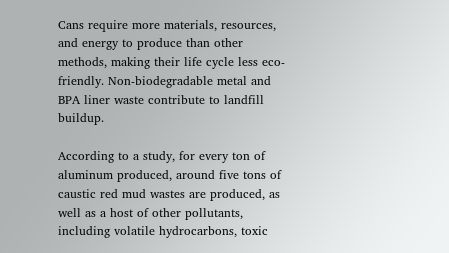Cans require more materials, resources, and energy to produce than other methods, making their life cycle less eco-friendly. Non-biodegradable metal and BPA liner waste contribute to landfill buildup.

According to a study, for every ton of aluminum produced, around five tons of caustic red mud wastes are produced, as well as a host of other pollutants, including volatile hydrocarbons, toxic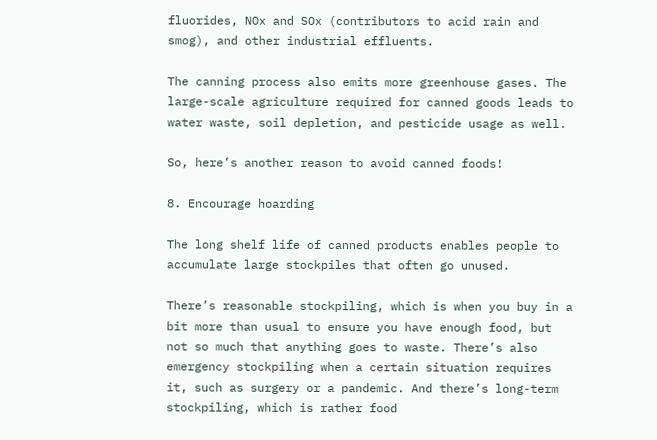fluorides, NOx and SOx (contributors to acid rain and smog), and other industrial effluents.

The canning process also emits more greenhouse gases. The large-scale agriculture required for canned goods leads to water waste, soil depletion, and pesticide usage as well.

So, here’s another reason to avoid canned foods!

8. Encourage hoarding

The long shelf life of canned products enables people to accumulate large stockpiles that often go unused.

There’s reasonable stockpiling, which is when you buy in a bit more than usual to ensure you have enough food, but not so much that anything goes to waste. There’s also emergency stockpiling when a certain situation requires it, such as surgery or a pandemic. And there’s long-term stockpiling, which is rather food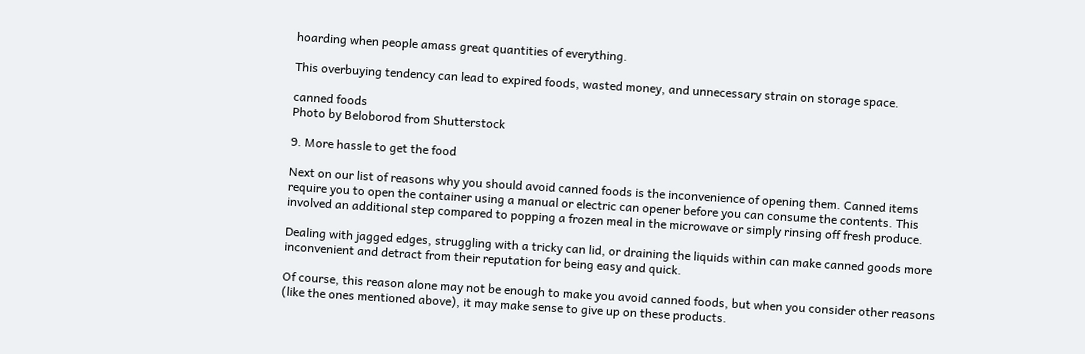hoarding when people amass great quantities of everything.

This overbuying tendency can lead to expired foods, wasted money, and unnecessary strain on storage space.

canned foods
Photo by Beloborod from Shutterstock

9. More hassle to get the food

Next on our list of reasons why you should avoid canned foods is the inconvenience of opening them. Canned items require you to open the container using a manual or electric can opener before you can consume the contents. This involved an additional step compared to popping a frozen meal in the microwave or simply rinsing off fresh produce.

Dealing with jagged edges, struggling with a tricky can lid, or draining the liquids within can make canned goods more inconvenient and detract from their reputation for being easy and quick.

Of course, this reason alone may not be enough to make you avoid canned foods, but when you consider other reasons (like the ones mentioned above), it may make sense to give up on these products.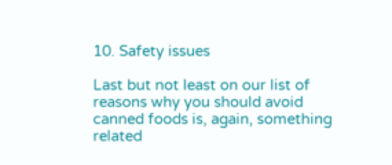10. Safety issues

Last but not least on our list of reasons why you should avoid canned foods is, again, something related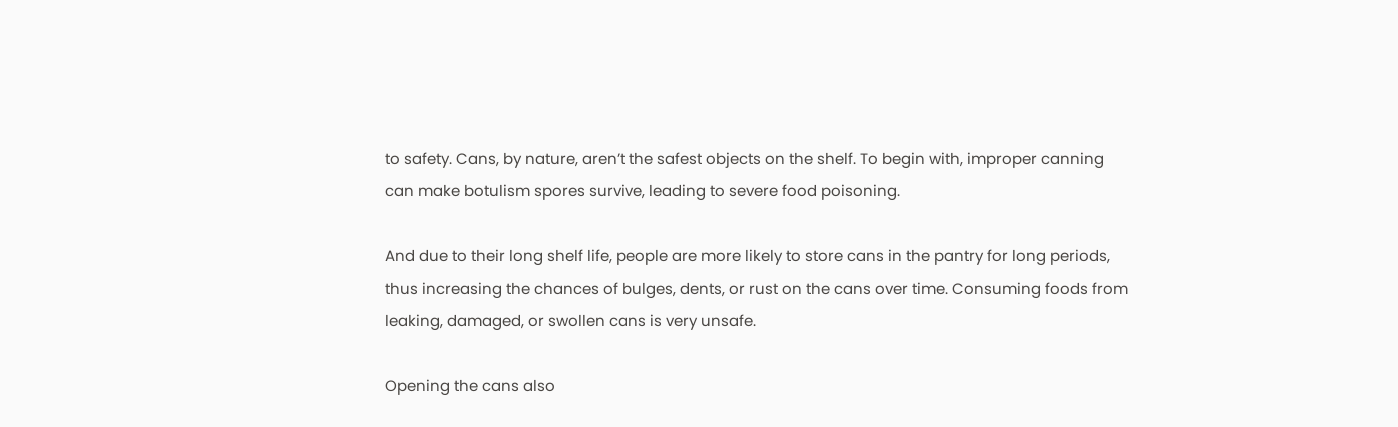to safety. Cans, by nature, aren’t the safest objects on the shelf. To begin with, improper canning can make botulism spores survive, leading to severe food poisoning.

And due to their long shelf life, people are more likely to store cans in the pantry for long periods, thus increasing the chances of bulges, dents, or rust on the cans over time. Consuming foods from leaking, damaged, or swollen cans is very unsafe.

Opening the cans also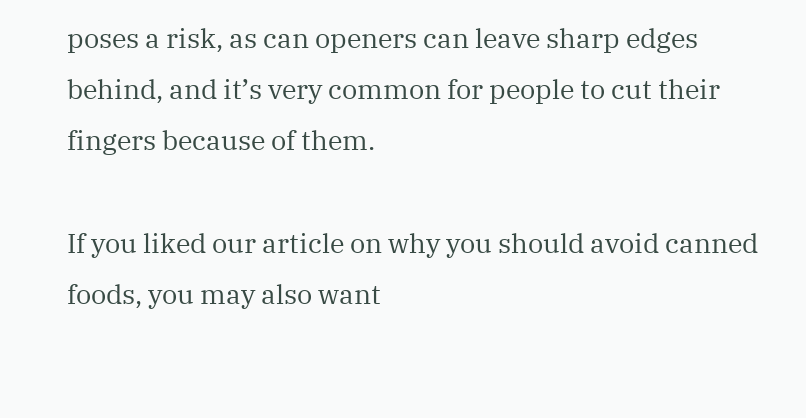poses a risk, as can openers can leave sharp edges behind, and it’s very common for people to cut their fingers because of them.

If you liked our article on why you should avoid canned foods, you may also want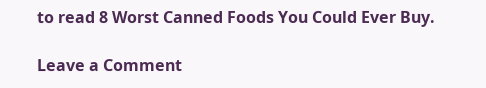to read 8 Worst Canned Foods You Could Ever Buy.

Leave a Comment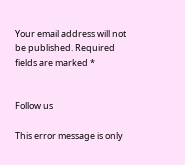Your email address will not be published. Required fields are marked *


Follow us

This error message is only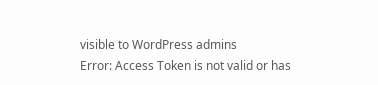visible to WordPress admins
Error: Access Token is not valid or has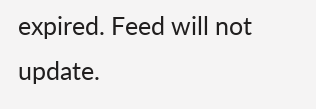expired. Feed will not update.